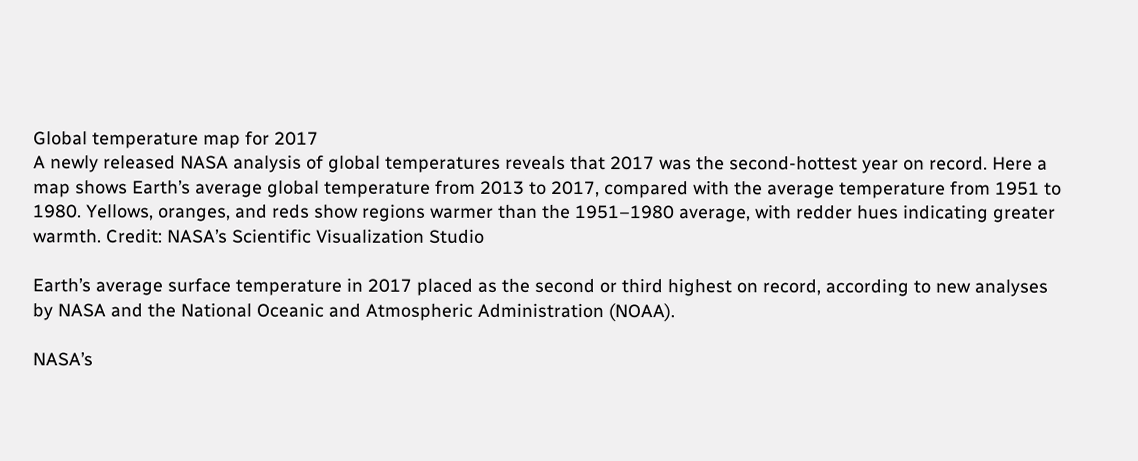Global temperature map for 2017
A newly released NASA analysis of global temperatures reveals that 2017 was the second-hottest year on record. Here a map shows Earth’s average global temperature from 2013 to 2017, compared with the average temperature from 1951 to 1980. Yellows, oranges, and reds show regions warmer than the 1951–1980 average, with redder hues indicating greater warmth. Credit: NASA’s Scientific Visualization Studio

Earth’s average surface temperature in 2017 placed as the second or third highest on record, according to new analyses by NASA and the National Oceanic and Atmospheric Administration (NOAA).

NASA’s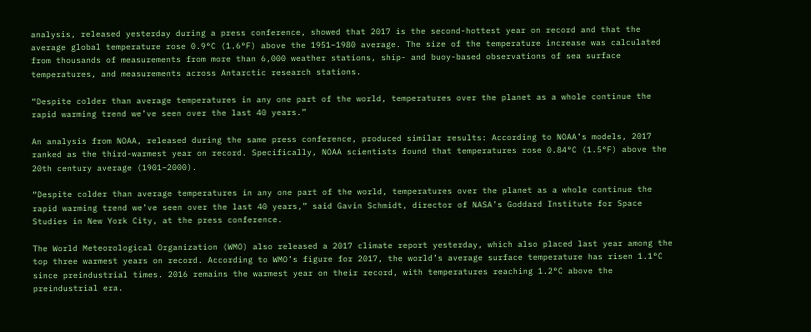analysis, released yesterday during a press conference, showed that 2017 is the second-hottest year on record and that the average global temperature rose 0.9°C (1.6°F) above the 1951–1980 average. The size of the temperature increase was calculated from thousands of measurements from more than 6,000 weather stations, ship- and buoy-based observations of sea surface temperatures, and measurements across Antarctic research stations.

“Despite colder than average temperatures in any one part of the world, temperatures over the planet as a whole continue the rapid warming trend we’ve seen over the last 40 years.”

An analysis from NOAA, released during the same press conference, produced similar results: According to NOAA’s models, 2017 ranked as the third-warmest year on record. Specifically, NOAA scientists found that temperatures rose 0.84°C (1.5°F) above the 20th century average (1901–2000).

“Despite colder than average temperatures in any one part of the world, temperatures over the planet as a whole continue the rapid warming trend we’ve seen over the last 40 years,” said Gavin Schmidt, director of NASA’s Goddard Institute for Space Studies in New York City, at the press conference.

The World Meteorological Organization (WMO) also released a 2017 climate report yesterday, which also placed last year among the top three warmest years on record. According to WMO’s figure for 2017, the world’s average surface temperature has risen 1.1°C since preindustrial times. 2016 remains the warmest year on their record, with temperatures reaching 1.2°C above the preindustrial era.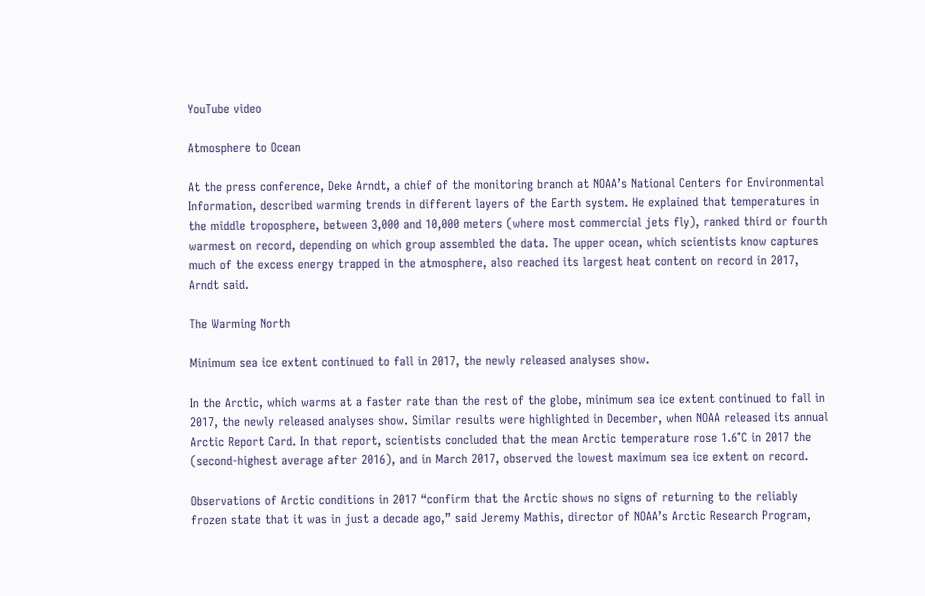YouTube video

Atmosphere to Ocean

At the press conference, Deke Arndt, a chief of the monitoring branch at NOAA’s National Centers for Environmental Information, described warming trends in different layers of the Earth system. He explained that temperatures in the middle troposphere, between 3,000 and 10,000 meters (where most commercial jets fly), ranked third or fourth warmest on record, depending on which group assembled the data. The upper ocean, which scientists know captures much of the excess energy trapped in the atmosphere, also reached its largest heat content on record in 2017, Arndt said.

The Warming North

Minimum sea ice extent continued to fall in 2017, the newly released analyses show.

In the Arctic, which warms at a faster rate than the rest of the globe, minimum sea ice extent continued to fall in 2017, the newly released analyses show. Similar results were highlighted in December, when NOAA released its annual Arctic Report Card. In that report, scientists concluded that the mean Arctic temperature rose 1.6°C in 2017 the (second-highest average after 2016), and in March 2017, observed the lowest maximum sea ice extent on record.

Observations of Arctic conditions in 2017 “confirm that the Arctic shows no signs of returning to the reliably frozen state that it was in just a decade ago,” said Jeremy Mathis, director of NOAA’s Arctic Research Program,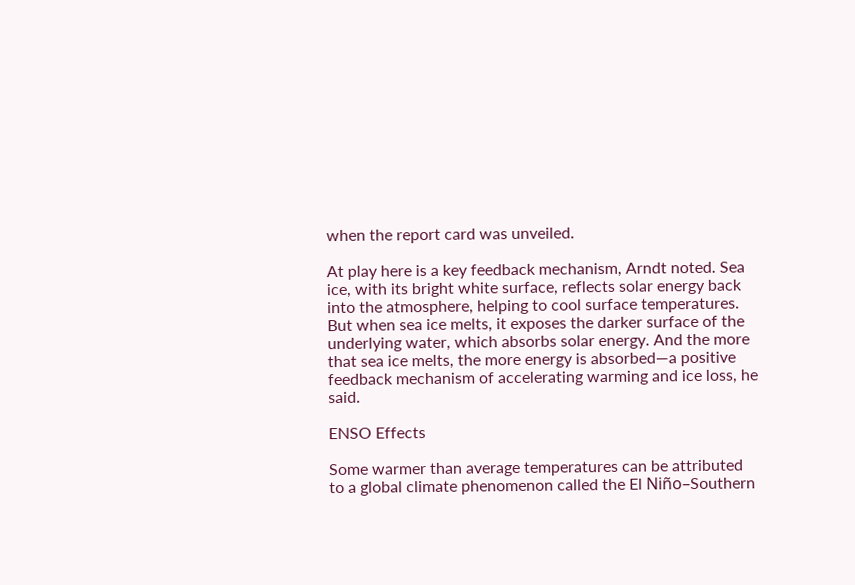when the report card was unveiled.

At play here is a key feedback mechanism, Arndt noted. Sea ice, with its bright white surface, reflects solar energy back into the atmosphere, helping to cool surface temperatures. But when sea ice melts, it exposes the darker surface of the underlying water, which absorbs solar energy. And the more that sea ice melts, the more energy is absorbed—a positive feedback mechanism of accelerating warming and ice loss, he said.

ENSO Effects

Some warmer than average temperatures can be attributed to a global climate phenomenon called the El Niño–Southern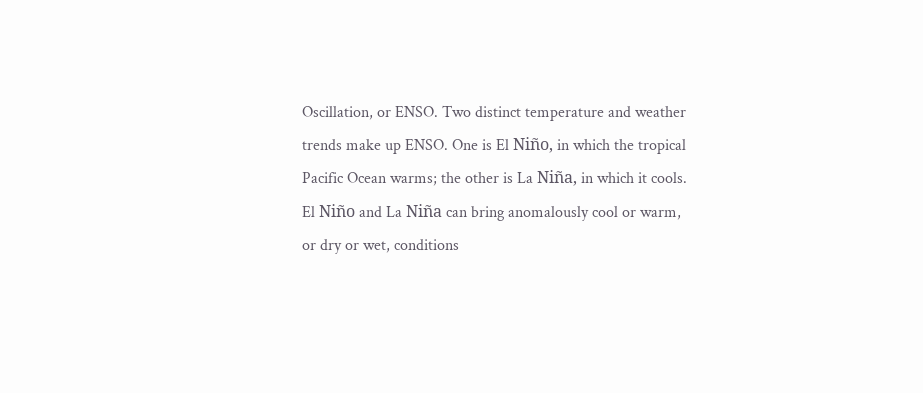Oscillation, or ENSO. Two distinct temperature and weather trends make up ENSO. One is El Niño, in which the tropical Pacific Ocean warms; the other is La Niña, in which it cools. El Niño and La Niña can bring anomalously cool or warm, or dry or wet, conditions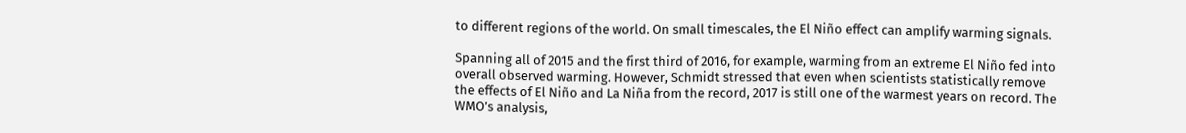to different regions of the world. On small timescales, the El Niño effect can amplify warming signals.

Spanning all of 2015 and the first third of 2016, for example, warming from an extreme El Niño fed into overall observed warming. However, Schmidt stressed that even when scientists statistically remove the effects of El Niño and La Niña from the record, 2017 is still one of the warmest years on record. The WMO’s analysis,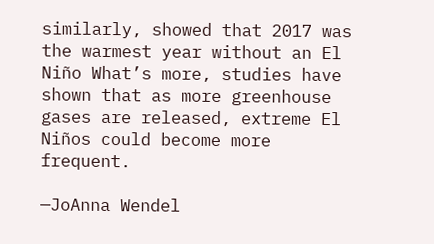similarly, showed that 2017 was the warmest year without an El Niño What’s more, studies have shown that as more greenhouse gases are released, extreme El Niños could become more frequent.

—JoAnna Wendel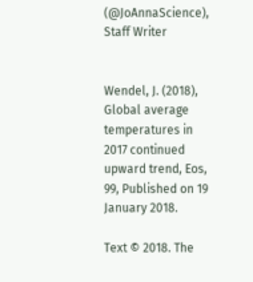(@JoAnnaScience), Staff Writer


Wendel, J. (2018), Global average temperatures in 2017 continued upward trend, Eos, 99, Published on 19 January 2018.

Text © 2018. The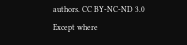authors. CC BY-NC-ND 3.0
Except where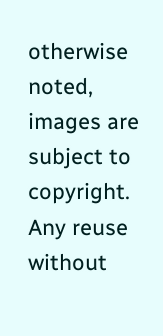otherwise noted, images are subject to copyright. Any reuse without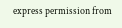express permission from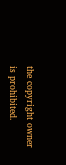the copyright owner is prohibited.